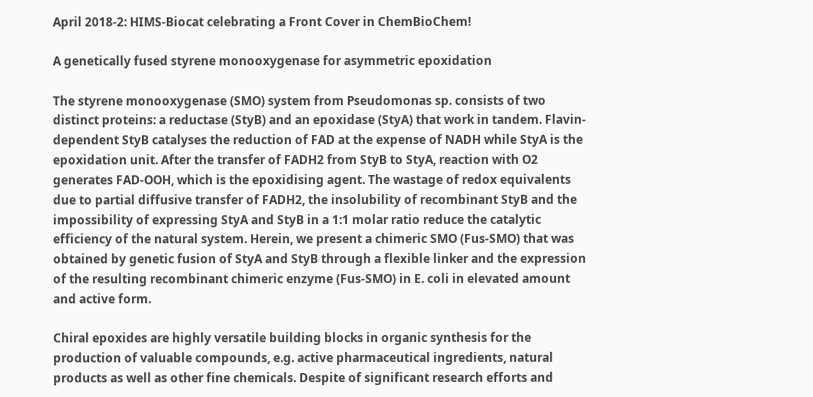April 2018-2: HIMS-Biocat celebrating a Front Cover in ChemBioChem!

A genetically fused styrene monooxygenase for asymmetric epoxidation

The styrene monooxygenase (SMO) system from Pseudomonas sp. consists of two distinct proteins: a reductase (StyB) and an epoxidase (StyA) that work in tandem. Flavin-dependent StyB catalyses the reduction of FAD at the expense of NADH while StyA is the epoxidation unit. After the transfer of FADH2 from StyB to StyA, reaction with O2 generates FAD‐OOH, which is the epoxidising agent. The wastage of redox equivalents due to partial diffusive transfer of FADH2, the insolubility of recombinant StyB and the impossibility of expressing StyA and StyB in a 1:1 molar ratio reduce the catalytic efficiency of the natural system. Herein, we present a chimeric SMO (Fus‐SMO) that was obtained by genetic fusion of StyA and StyB through a flexible linker and the expression of the resulting recombinant chimeric enzyme (Fus-SMO) in E. coli in elevated amount and active form.

Chiral epoxides are highly versatile building blocks in organic synthesis for the production of valuable compounds, e.g. active pharmaceutical ingredients, natural products as well as other fine chemicals. Despite of significant research efforts and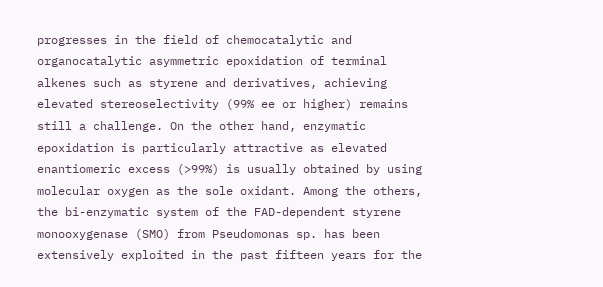progresses in the field of chemocatalytic and organocatalytic asymmetric epoxidation of terminal alkenes such as styrene and derivatives, achieving elevated stereoselectivity (99% ee or higher) remains still a challenge. On the other hand, enzymatic epoxidation is particularly attractive as elevated enantiomeric excess (>99%) is usually obtained by using molecular oxygen as the sole oxidant. Among the others, the bi-enzymatic system of the FAD-dependent styrene monooxygenase (SMO) from Pseudomonas sp. has been extensively exploited in the past fifteen years for the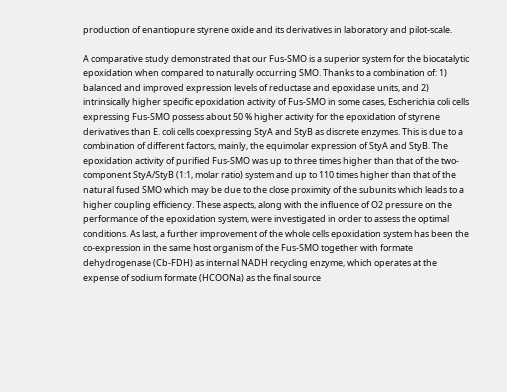production of enantiopure styrene oxide and its derivatives in laboratory and pilot-scale.

A comparative study demonstrated that our Fus-SMO is a superior system for the biocatalytic epoxidation when compared to naturally occurring SMO. Thanks to a combination of: 1) balanced and improved expression levels of reductase and epoxidase units, and 2) intrinsically higher specific epoxidation activity of Fus‐SMO in some cases, Escherichia coli cells expressing Fus‐SMO possess about 50 % higher activity for the epoxidation of styrene derivatives than E. coli cells coexpressing StyA and StyB as discrete enzymes. This is due to a combination of different factors, mainly, the equimolar expression of StyA and StyB. The epoxidation activity of purified Fus‐SMO was up to three times higher than that of the two‐component StyA/StyB (1:1, molar ratio) system and up to 110 times higher than that of the natural fused SMO which may be due to the close proximity of the subunits which leads to a higher coupling efficiency. These aspects, along with the influence of O2 pressure on the performance of the epoxidation system, were investigated in order to assess the optimal conditions. As last, a further improvement of the whole cells epoxidation system has been the co-expression in the same host organism of the Fus-SMO together with formate dehydrogenase (Cb-FDH) as internal NADH recycling enzyme, which operates at the expense of sodium formate (HCOONa) as the final source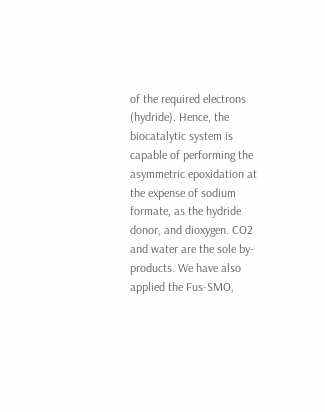of the required electrons (hydride). Hence, the biocatalytic system is capable of performing the asymmetric epoxidation at the expense of sodium formate, as the hydride donor, and dioxygen. CO2 and water are the sole by-products. We have also applied the Fus-SMO,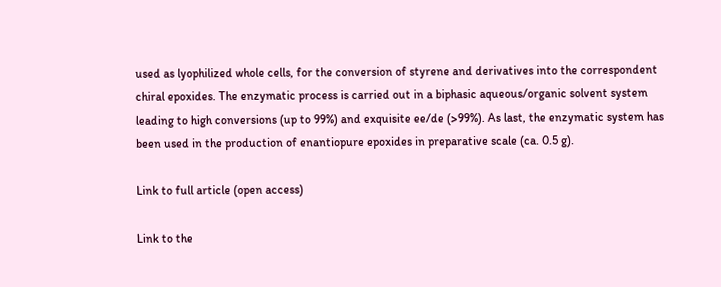used as lyophilized whole cells, for the conversion of styrene and derivatives into the correspondent chiral epoxides. The enzymatic process is carried out in a biphasic aqueous/organic solvent system leading to high conversions (up to 99%) and exquisite ee/de (>99%). As last, the enzymatic system has been used in the production of enantiopure epoxides in preparative scale (ca. 0.5 g).

Link to full article (open access)

Link to the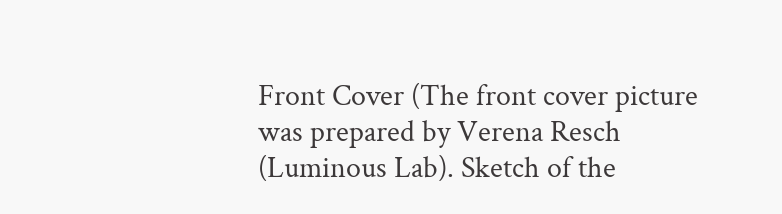Front Cover (The front cover picture was prepared by Verena Resch (Luminous Lab). Sketch of the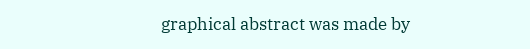graphical abstract was made by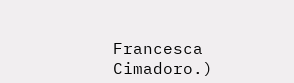Francesca Cimadoro.)